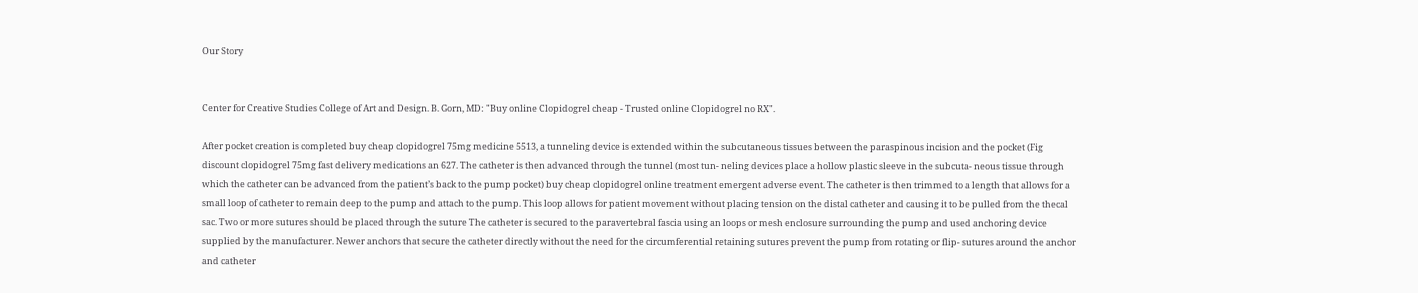Our Story


Center for Creative Studies College of Art and Design. B. Gorn, MD: "Buy online Clopidogrel cheap - Trusted online Clopidogrel no RX".

After pocket creation is completed buy cheap clopidogrel 75mg medicine 5513, a tunneling device is extended within the subcutaneous tissues between the paraspinous incision and the pocket (Fig discount clopidogrel 75mg fast delivery medications an 627. The catheter is then advanced through the tunnel (most tun- neling devices place a hollow plastic sleeve in the subcuta- neous tissue through which the catheter can be advanced from the patient’s back to the pump pocket) buy cheap clopidogrel online treatment emergent adverse event. The catheter is then trimmed to a length that allows for a small loop of catheter to remain deep to the pump and attach to the pump. This loop allows for patient movement without placing tension on the distal catheter and causing it to be pulled from the thecal sac. Two or more sutures should be placed through the suture The catheter is secured to the paravertebral fascia using an loops or mesh enclosure surrounding the pump and used anchoring device supplied by the manufacturer. Newer anchors that secure the catheter directly without the need for the circumferential retaining sutures prevent the pump from rotating or flip- sutures around the anchor and catheter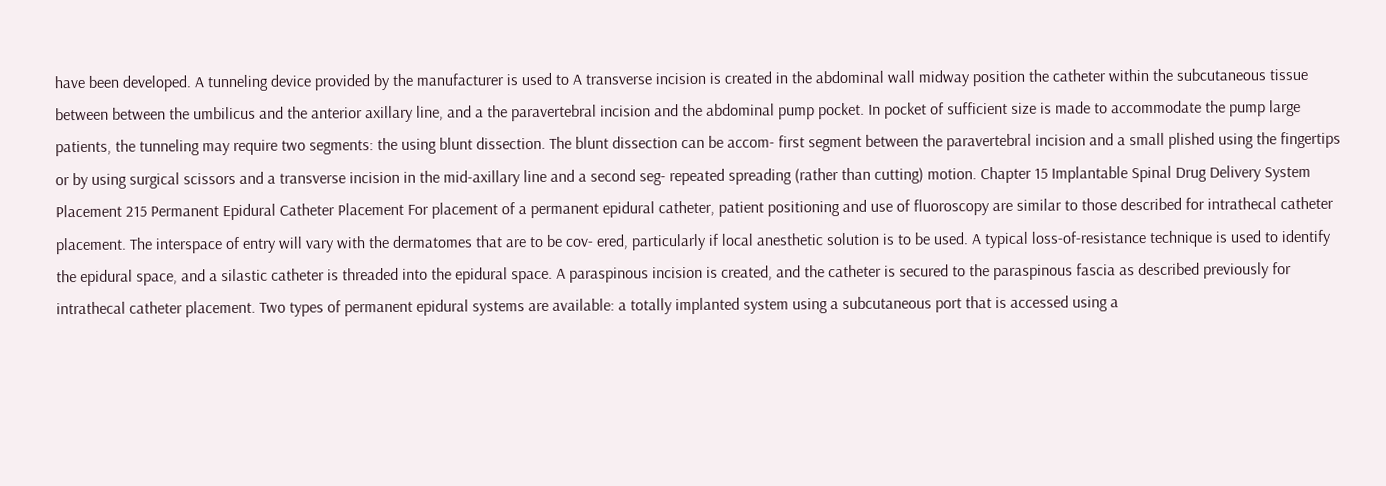have been developed. A tunneling device provided by the manufacturer is used to A transverse incision is created in the abdominal wall midway position the catheter within the subcutaneous tissue between between the umbilicus and the anterior axillary line, and a the paravertebral incision and the abdominal pump pocket. In pocket of sufficient size is made to accommodate the pump large patients, the tunneling may require two segments: the using blunt dissection. The blunt dissection can be accom- first segment between the paravertebral incision and a small plished using the fingertips or by using surgical scissors and a transverse incision in the mid-axillary line and a second seg- repeated spreading (rather than cutting) motion. Chapter 15 Implantable Spinal Drug Delivery System Placement 215 Permanent Epidural Catheter Placement For placement of a permanent epidural catheter, patient positioning and use of fluoroscopy are similar to those described for intrathecal catheter placement. The interspace of entry will vary with the dermatomes that are to be cov- ered, particularly if local anesthetic solution is to be used. A typical loss-of-resistance technique is used to identify the epidural space, and a silastic catheter is threaded into the epidural space. A paraspinous incision is created, and the catheter is secured to the paraspinous fascia as described previously for intrathecal catheter placement. Two types of permanent epidural systems are available: a totally implanted system using a subcutaneous port that is accessed using a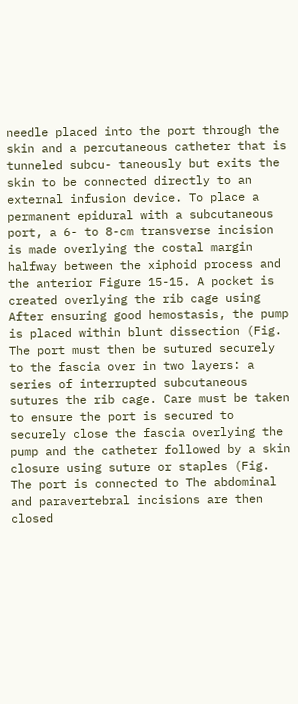needle placed into the port through the skin and a percutaneous catheter that is tunneled subcu- taneously but exits the skin to be connected directly to an external infusion device. To place a permanent epidural with a subcutaneous port, a 6- to 8-cm transverse incision is made overlying the costal margin halfway between the xiphoid process and the anterior Figure 15-15. A pocket is created overlying the rib cage using After ensuring good hemostasis, the pump is placed within blunt dissection (Fig. The port must then be sutured securely to the fascia over in two layers: a series of interrupted subcutaneous sutures the rib cage. Care must be taken to ensure the port is secured to securely close the fascia overlying the pump and the catheter followed by a skin closure using suture or staples (Fig. The port is connected to The abdominal and paravertebral incisions are then closed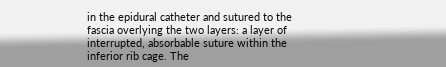in the epidural catheter and sutured to the fascia overlying the two layers: a layer of interrupted, absorbable suture within the inferior rib cage. The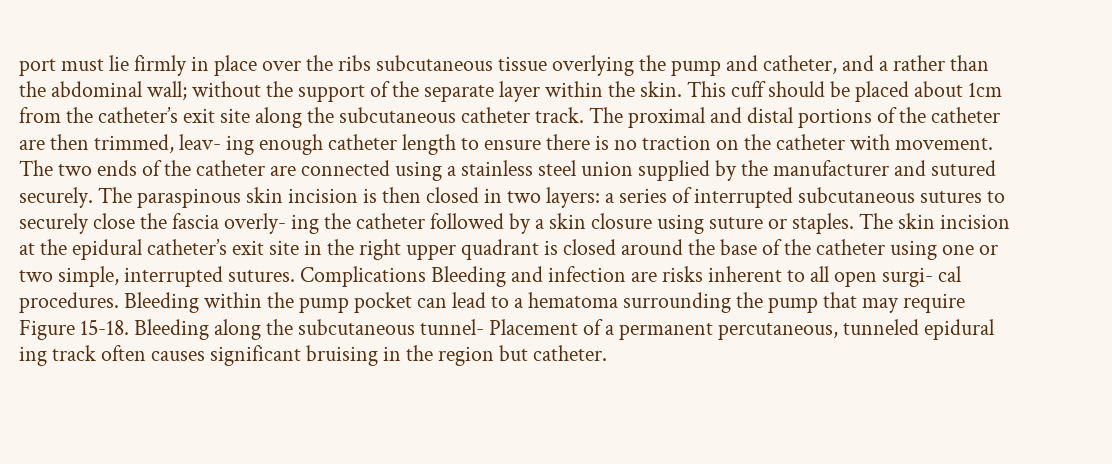port must lie firmly in place over the ribs subcutaneous tissue overlying the pump and catheter, and a rather than the abdominal wall; without the support of the separate layer within the skin. This cuff should be placed about 1cm from the catheter’s exit site along the subcutaneous catheter track. The proximal and distal portions of the catheter are then trimmed, leav- ing enough catheter length to ensure there is no traction on the catheter with movement. The two ends of the catheter are connected using a stainless steel union supplied by the manufacturer and sutured securely. The paraspinous skin incision is then closed in two layers: a series of interrupted subcutaneous sutures to securely close the fascia overly- ing the catheter followed by a skin closure using suture or staples. The skin incision at the epidural catheter’s exit site in the right upper quadrant is closed around the base of the catheter using one or two simple, interrupted sutures. Complications Bleeding and infection are risks inherent to all open surgi- cal procedures. Bleeding within the pump pocket can lead to a hematoma surrounding the pump that may require Figure 15-18. Bleeding along the subcutaneous tunnel- Placement of a permanent percutaneous, tunneled epidural ing track often causes significant bruising in the region but catheter.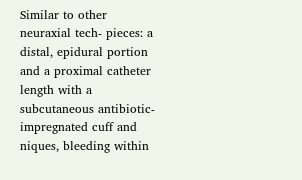Similar to other neuraxial tech- pieces: a distal, epidural portion and a proximal catheter length with a subcutaneous antibiotic-impregnated cuff and niques, bleeding within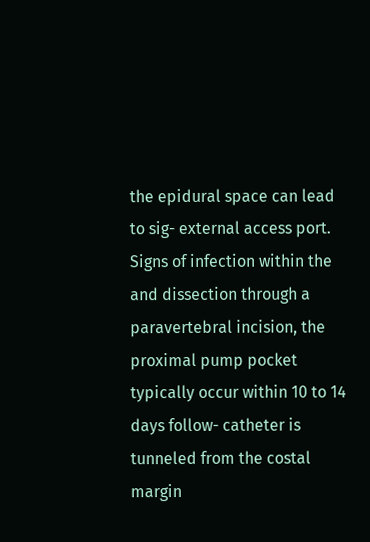the epidural space can lead to sig- external access port. Signs of infection within the and dissection through a paravertebral incision, the proximal pump pocket typically occur within 10 to 14 days follow- catheter is tunneled from the costal margin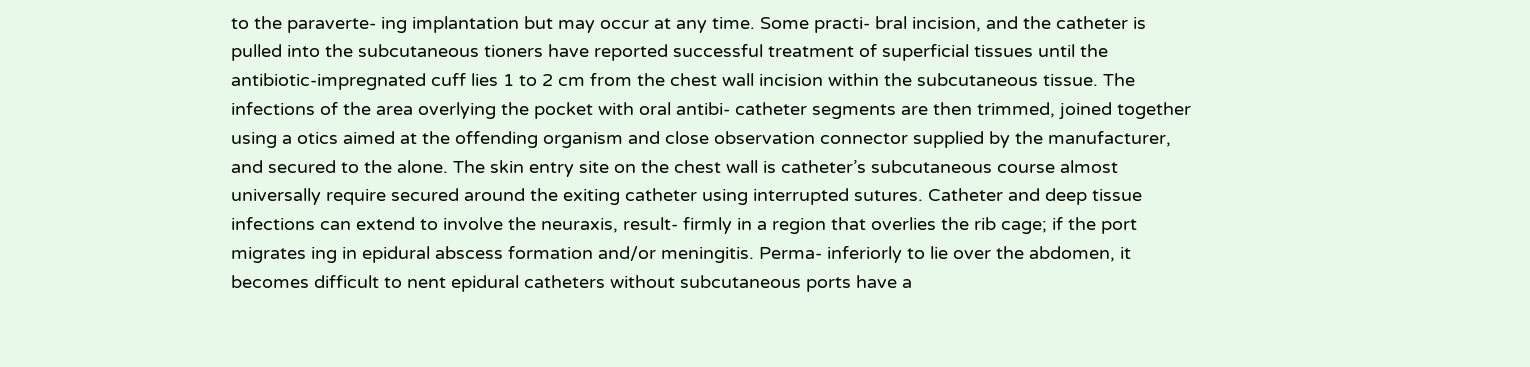to the paraverte- ing implantation but may occur at any time. Some practi- bral incision, and the catheter is pulled into the subcutaneous tioners have reported successful treatment of superficial tissues until the antibiotic-impregnated cuff lies 1 to 2 cm from the chest wall incision within the subcutaneous tissue. The infections of the area overlying the pocket with oral antibi- catheter segments are then trimmed, joined together using a otics aimed at the offending organism and close observation connector supplied by the manufacturer, and secured to the alone. The skin entry site on the chest wall is catheter’s subcutaneous course almost universally require secured around the exiting catheter using interrupted sutures. Catheter and deep tissue infections can extend to involve the neuraxis, result- firmly in a region that overlies the rib cage; if the port migrates ing in epidural abscess formation and/or meningitis. Perma- inferiorly to lie over the abdomen, it becomes difficult to nent epidural catheters without subcutaneous ports have a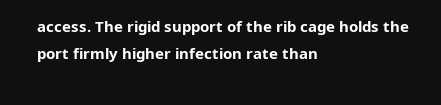access. The rigid support of the rib cage holds the port firmly higher infection rate than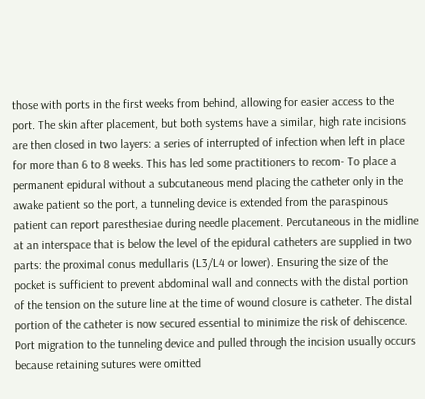those with ports in the first weeks from behind, allowing for easier access to the port. The skin after placement, but both systems have a similar, high rate incisions are then closed in two layers: a series of interrupted of infection when left in place for more than 6 to 8 weeks. This has led some practitioners to recom- To place a permanent epidural without a subcutaneous mend placing the catheter only in the awake patient so the port, a tunneling device is extended from the paraspinous patient can report paresthesiae during needle placement. Percutaneous in the midline at an interspace that is below the level of the epidural catheters are supplied in two parts: the proximal conus medullaris (L3/L4 or lower). Ensuring the size of the pocket is sufficient to prevent abdominal wall and connects with the distal portion of the tension on the suture line at the time of wound closure is catheter. The distal portion of the catheter is now secured essential to minimize the risk of dehiscence. Port migration to the tunneling device and pulled through the incision usually occurs because retaining sutures were omitted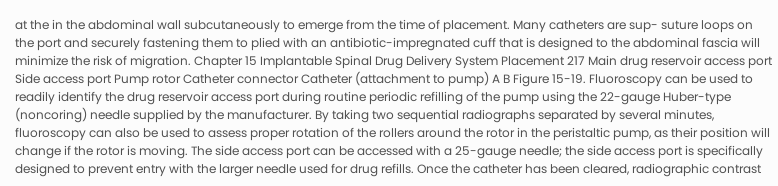at the in the abdominal wall subcutaneously to emerge from the time of placement. Many catheters are sup- suture loops on the port and securely fastening them to plied with an antibiotic-impregnated cuff that is designed to the abdominal fascia will minimize the risk of migration. Chapter 15 Implantable Spinal Drug Delivery System Placement 217 Main drug reservoir access port Side access port Pump rotor Catheter connector Catheter (attachment to pump) A B Figure 15-19. Fluoroscopy can be used to readily identify the drug reservoir access port during routine periodic refilling of the pump using the 22-gauge Huber-type (noncoring) needle supplied by the manufacturer. By taking two sequential radiographs separated by several minutes, fluoroscopy can also be used to assess proper rotation of the rollers around the rotor in the peristaltic pump, as their position will change if the rotor is moving. The side access port can be accessed with a 25-gauge needle; the side access port is specifically designed to prevent entry with the larger needle used for drug refills. Once the catheter has been cleared, radiographic contrast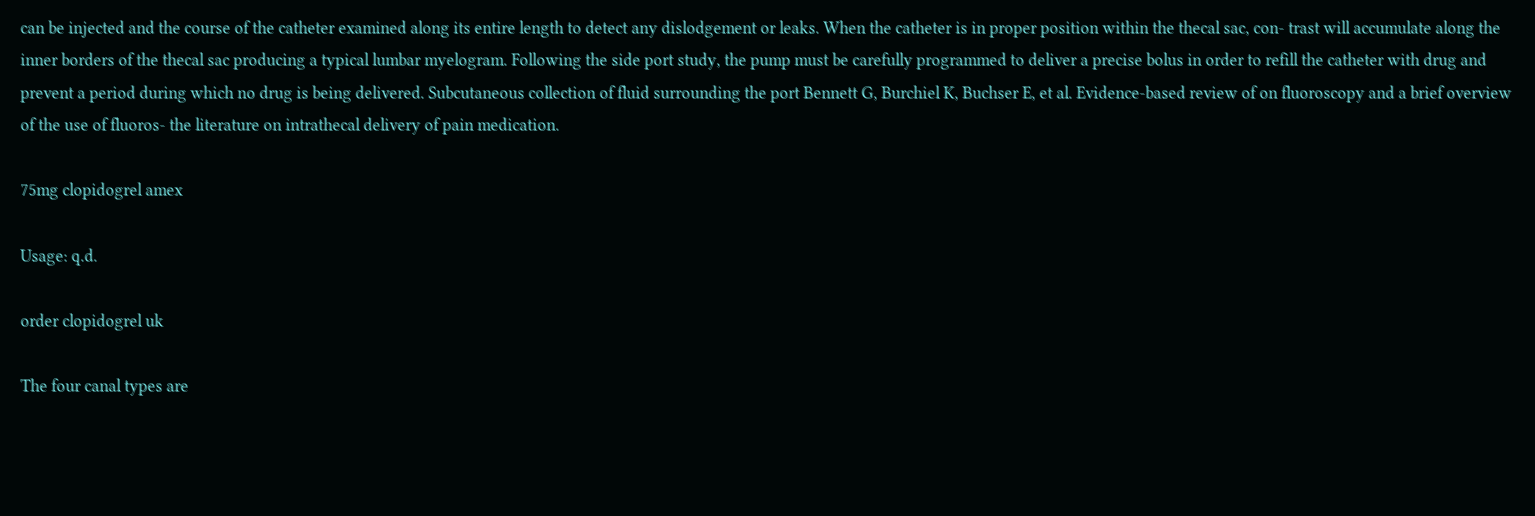can be injected and the course of the catheter examined along its entire length to detect any dislodgement or leaks. When the catheter is in proper position within the thecal sac, con- trast will accumulate along the inner borders of the thecal sac producing a typical lumbar myelogram. Following the side port study, the pump must be carefully programmed to deliver a precise bolus in order to refill the catheter with drug and prevent a period during which no drug is being delivered. Subcutaneous collection of fluid surrounding the port Bennett G, Burchiel K, Buchser E, et al. Evidence-based review of on fluoroscopy and a brief overview of the use of fluoros- the literature on intrathecal delivery of pain medication.

75mg clopidogrel amex

Usage: q.d.

order clopidogrel uk

The four canal types are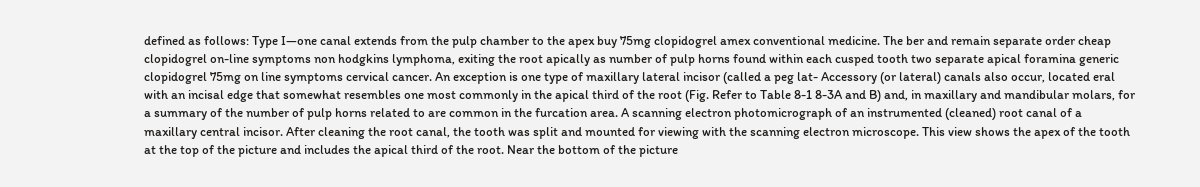defined as follows: Type I—one canal extends from the pulp chamber to the apex buy 75mg clopidogrel amex conventional medicine. The ber and remain separate order cheap clopidogrel on-line symptoms non hodgkins lymphoma, exiting the root apically as number of pulp horns found within each cusped tooth two separate apical foramina generic clopidogrel 75mg on line symptoms cervical cancer. An exception is one type of maxillary lateral incisor (called a peg lat- Accessory (or lateral) canals also occur, located eral with an incisal edge that somewhat resembles one most commonly in the apical third of the root (Fig. Refer to Table 8-1 8-3A and B) and, in maxillary and mandibular molars, for a summary of the number of pulp horns related to are common in the furcation area. A scanning electron photomicrograph of an instrumented (cleaned) root canal of a maxillary central incisor. After cleaning the root canal, the tooth was split and mounted for viewing with the scanning electron microscope. This view shows the apex of the tooth at the top of the picture and includes the apical third of the root. Near the bottom of the picture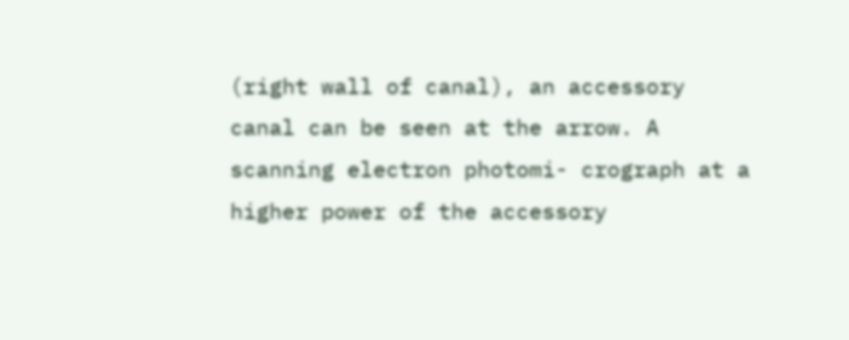(right wall of canal), an accessory canal can be seen at the arrow. A scanning electron photomi- crograph at a higher power of the accessory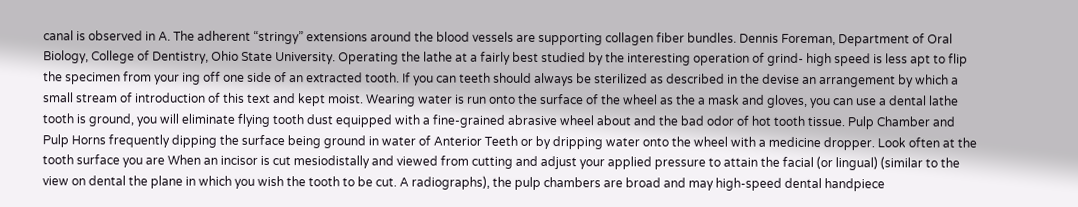canal is observed in A. The adherent “stringy” extensions around the blood vessels are supporting collagen fiber bundles. Dennis Foreman, Department of Oral Biology, College of Dentistry, Ohio State University. Operating the lathe at a fairly best studied by the interesting operation of grind- high speed is less apt to flip the specimen from your ing off one side of an extracted tooth. If you can teeth should always be sterilized as described in the devise an arrangement by which a small stream of introduction of this text and kept moist. Wearing water is run onto the surface of the wheel as the a mask and gloves, you can use a dental lathe tooth is ground, you will eliminate flying tooth dust equipped with a fine-grained abrasive wheel about and the bad odor of hot tooth tissue. Pulp Chamber and Pulp Horns frequently dipping the surface being ground in water of Anterior Teeth or by dripping water onto the wheel with a medicine dropper. Look often at the tooth surface you are When an incisor is cut mesiodistally and viewed from cutting and adjust your applied pressure to attain the facial (or lingual) (similar to the view on dental the plane in which you wish the tooth to be cut. A radiographs), the pulp chambers are broad and may high-speed dental handpiece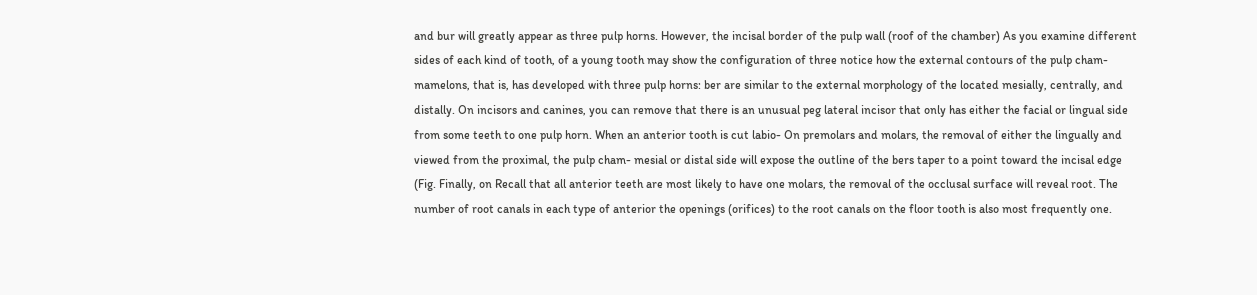and bur will greatly appear as three pulp horns. However, the incisal border of the pulp wall (roof of the chamber) As you examine different sides of each kind of tooth, of a young tooth may show the configuration of three notice how the external contours of the pulp cham- mamelons, that is, has developed with three pulp horns: ber are similar to the external morphology of the located mesially, centrally, and distally. On incisors and canines, you can remove that there is an unusual peg lateral incisor that only has either the facial or lingual side from some teeth to one pulp horn. When an anterior tooth is cut labio- On premolars and molars, the removal of either the lingually and viewed from the proximal, the pulp cham- mesial or distal side will expose the outline of the bers taper to a point toward the incisal edge (Fig. Finally, on Recall that all anterior teeth are most likely to have one molars, the removal of the occlusal surface will reveal root. The number of root canals in each type of anterior the openings (orifices) to the root canals on the floor tooth is also most frequently one.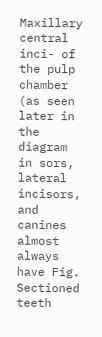Maxillary central inci- of the pulp chamber (as seen later in the diagram in sors, lateral incisors, and canines almost always have Fig. Sectioned teeth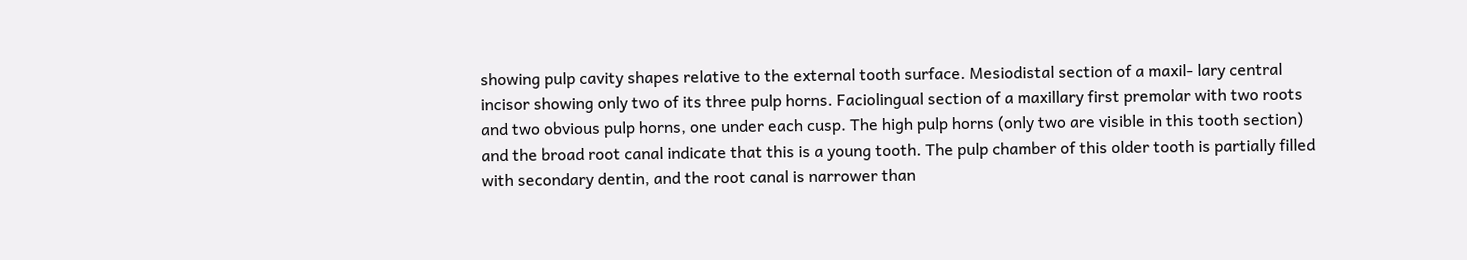showing pulp cavity shapes relative to the external tooth surface. Mesiodistal section of a maxil- lary central incisor showing only two of its three pulp horns. Faciolingual section of a maxillary first premolar with two roots and two obvious pulp horns, one under each cusp. The high pulp horns (only two are visible in this tooth section) and the broad root canal indicate that this is a young tooth. The pulp chamber of this older tooth is partially filled with secondary dentin, and the root canal is narrower than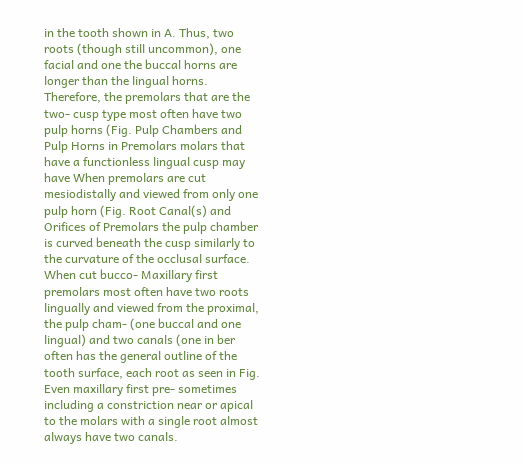in the tooth shown in A. Thus, two roots (though still uncommon), one facial and one the buccal horns are longer than the lingual horns. Therefore, the premolars that are the two- cusp type most often have two pulp horns (Fig. Pulp Chambers and Pulp Horns in Premolars molars that have a functionless lingual cusp may have When premolars are cut mesiodistally and viewed from only one pulp horn (Fig. Root Canal(s) and Orifices of Premolars the pulp chamber is curved beneath the cusp similarly to the curvature of the occlusal surface. When cut bucco- Maxillary first premolars most often have two roots lingually and viewed from the proximal, the pulp cham- (one buccal and one lingual) and two canals (one in ber often has the general outline of the tooth surface, each root as seen in Fig. Even maxillary first pre- sometimes including a constriction near or apical to the molars with a single root almost always have two canals.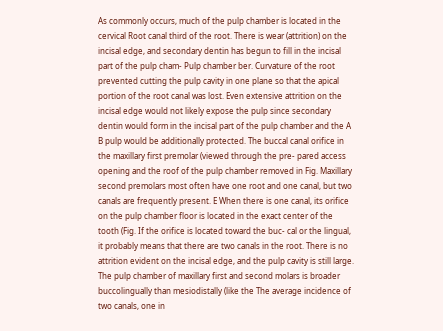As commonly occurs, much of the pulp chamber is located in the cervical Root canal third of the root. There is wear (attrition) on the incisal edge, and secondary dentin has begun to fill in the incisal part of the pulp cham- Pulp chamber ber. Curvature of the root prevented cutting the pulp cavity in one plane so that the apical portion of the root canal was lost. Even extensive attrition on the incisal edge would not likely expose the pulp since secondary dentin would form in the incisal part of the pulp chamber and the A B pulp would be additionally protected. The buccal canal orifice in the maxillary first premolar (viewed through the pre- pared access opening and the roof of the pulp chamber removed in Fig. Maxillary second premolars most often have one root and one canal, but two canals are frequently present. E When there is one canal, its orifice on the pulp chamber floor is located in the exact center of the tooth (Fig. If the orifice is located toward the buc- cal or the lingual, it probably means that there are two canals in the root. There is no attrition evident on the incisal edge, and the pulp cavity is still large. The pulp chamber of maxillary first and second molars is broader buccolingually than mesiodistally (like the The average incidence of two canals, one in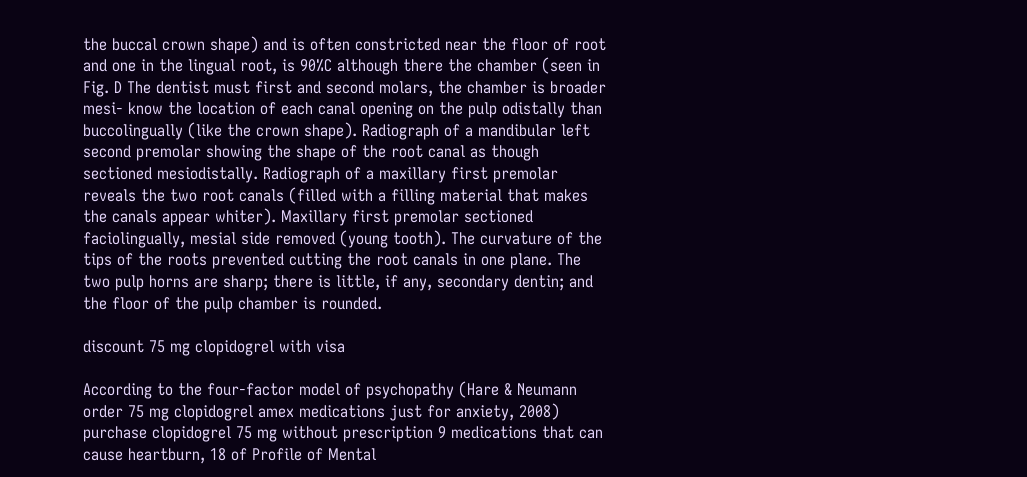the buccal crown shape) and is often constricted near the floor of root and one in the lingual root, is 90%C although there the chamber (seen in Fig. D The dentist must first and second molars, the chamber is broader mesi- know the location of each canal opening on the pulp odistally than buccolingually (like the crown shape). Radiograph of a mandibular left second premolar showing the shape of the root canal as though sectioned mesiodistally. Radiograph of a maxillary first premolar reveals the two root canals (filled with a filling material that makes the canals appear whiter). Maxillary first premolar sectioned faciolingually, mesial side removed (young tooth). The curvature of the tips of the roots prevented cutting the root canals in one plane. The two pulp horns are sharp; there is little, if any, secondary dentin; and the floor of the pulp chamber is rounded.

discount 75 mg clopidogrel with visa

According to the four-factor model of psychopathy (Hare & Neumann order 75 mg clopidogrel amex medications just for anxiety, 2008) purchase clopidogrel 75 mg without prescription 9 medications that can cause heartburn, 18 of Profile of Mental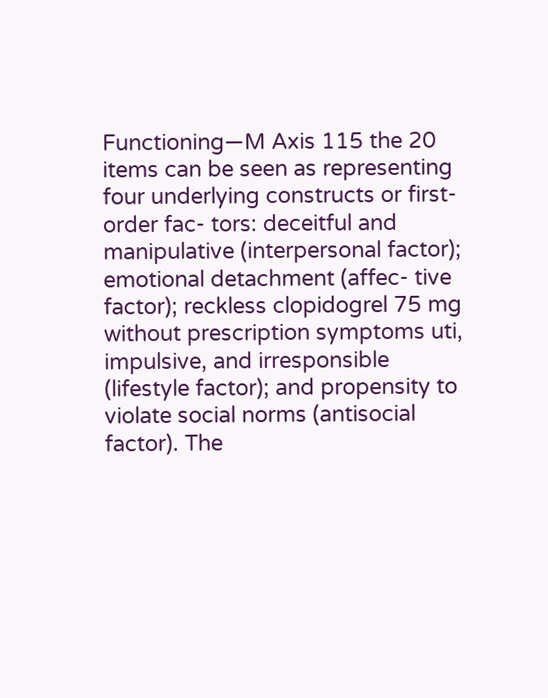Functioning—M Axis 115 the 20 items can be seen as representing four underlying constructs or first-order fac- tors: deceitful and manipulative (interpersonal factor); emotional detachment (affec- tive factor); reckless clopidogrel 75 mg without prescription symptoms uti, impulsive, and irresponsible (lifestyle factor); and propensity to violate social norms (antisocial factor). The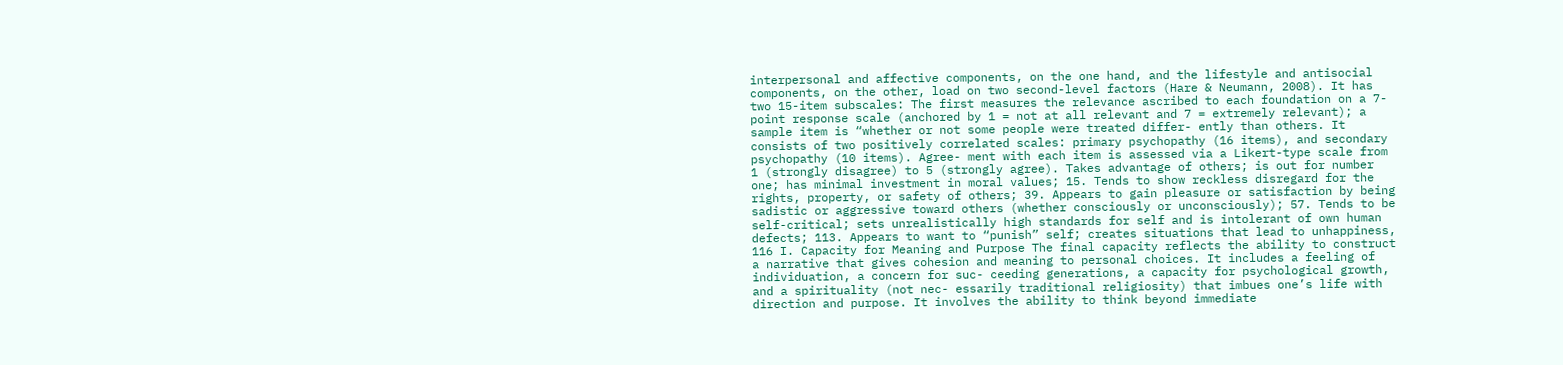interpersonal and affective components, on the one hand, and the lifestyle and antisocial components, on the other, load on two second-level factors (Hare & Neumann, 2008). It has two 15-item subscales: The first measures the relevance ascribed to each foundation on a 7-point response scale (anchored by 1 = not at all relevant and 7 = extremely relevant); a sample item is “whether or not some people were treated differ- ently than others. It consists of two positively correlated scales: primary psychopathy (16 items), and secondary psychopathy (10 items). Agree- ment with each item is assessed via a Likert-type scale from 1 (strongly disagree) to 5 (strongly agree). Takes advantage of others; is out for number one; has minimal investment in moral values; 15. Tends to show reckless disregard for the rights, property, or safety of others; 39. Appears to gain pleasure or satisfaction by being sadistic or aggressive toward others (whether consciously or unconsciously); 57. Tends to be self-critical; sets unrealistically high standards for self and is intolerant of own human defects; 113. Appears to want to “punish” self; creates situations that lead to unhappiness, 116 I. Capacity for Meaning and Purpose The final capacity reflects the ability to construct a narrative that gives cohesion and meaning to personal choices. It includes a feeling of individuation, a concern for suc- ceeding generations, a capacity for psychological growth, and a spirituality (not nec- essarily traditional religiosity) that imbues one’s life with direction and purpose. It involves the ability to think beyond immediate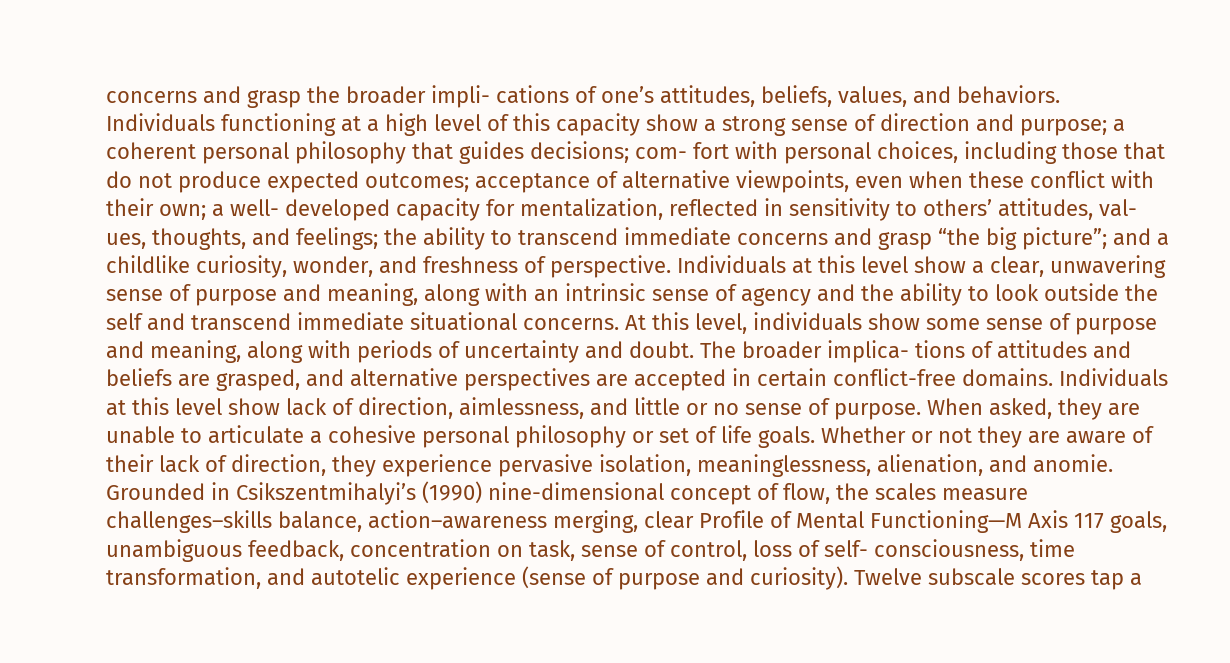concerns and grasp the broader impli- cations of one’s attitudes, beliefs, values, and behaviors. Individuals functioning at a high level of this capacity show a strong sense of direction and purpose; a coherent personal philosophy that guides decisions; com- fort with personal choices, including those that do not produce expected outcomes; acceptance of alternative viewpoints, even when these conflict with their own; a well- developed capacity for mentalization, reflected in sensitivity to others’ attitudes, val- ues, thoughts, and feelings; the ability to transcend immediate concerns and grasp “the big picture”; and a childlike curiosity, wonder, and freshness of perspective. Individuals at this level show a clear, unwavering sense of purpose and meaning, along with an intrinsic sense of agency and the ability to look outside the self and transcend immediate situational concerns. At this level, individuals show some sense of purpose and meaning, along with periods of uncertainty and doubt. The broader implica- tions of attitudes and beliefs are grasped, and alternative perspectives are accepted in certain conflict-free domains. Individuals at this level show lack of direction, aimlessness, and little or no sense of purpose. When asked, they are unable to articulate a cohesive personal philosophy or set of life goals. Whether or not they are aware of their lack of direction, they experience pervasive isolation, meaninglessness, alienation, and anomie. Grounded in Csikszentmihalyi’s (1990) nine-dimensional concept of flow, the scales measure challenges–skills balance, action–awareness merging, clear Profile of Mental Functioning—M Axis 117 goals, unambiguous feedback, concentration on task, sense of control, loss of self- consciousness, time transformation, and autotelic experience (sense of purpose and curiosity). Twelve subscale scores tap a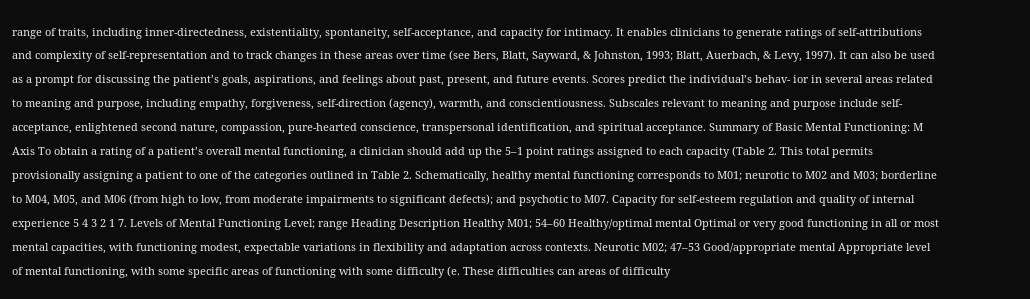range of traits, including inner-directedness, existentiality, spontaneity, self-acceptance, and capacity for intimacy. It enables clinicians to generate ratings of self-attributions and complexity of self-representation and to track changes in these areas over time (see Bers, Blatt, Sayward, & Johnston, 1993; Blatt, Auerbach, & Levy, 1997). It can also be used as a prompt for discussing the patient’s goals, aspirations, and feelings about past, present, and future events. Scores predict the individual’s behav- ior in several areas related to meaning and purpose, including empathy, forgiveness, self-direction (agency), warmth, and conscientiousness. Subscales relevant to meaning and purpose include self-acceptance, enlightened second nature, compassion, pure-hearted conscience, transpersonal identification, and spiritual acceptance. Summary of Basic Mental Functioning: M Axis To obtain a rating of a patient’s overall mental functioning, a clinician should add up the 5–1 point ratings assigned to each capacity (Table 2. This total permits provisionally assigning a patient to one of the categories outlined in Table 2. Schematically, healthy mental functioning corresponds to M01; neurotic to M02 and M03; borderline to M04, M05, and M06 (from high to low, from moderate impairments to significant defects); and psychotic to M07. Capacity for self-esteem regulation and quality of internal experience 5 4 3 2 1 7. Levels of Mental Functioning Level; range Heading Description Healthy M01; 54–60 Healthy/optimal mental Optimal or very good functioning in all or most mental capacities, with functioning modest, expectable variations in flexibility and adaptation across contexts. Neurotic M02; 47–53 Good/appropriate mental Appropriate level of mental functioning, with some specific areas of functioning with some difficulty (e. These difficulties can areas of difficulty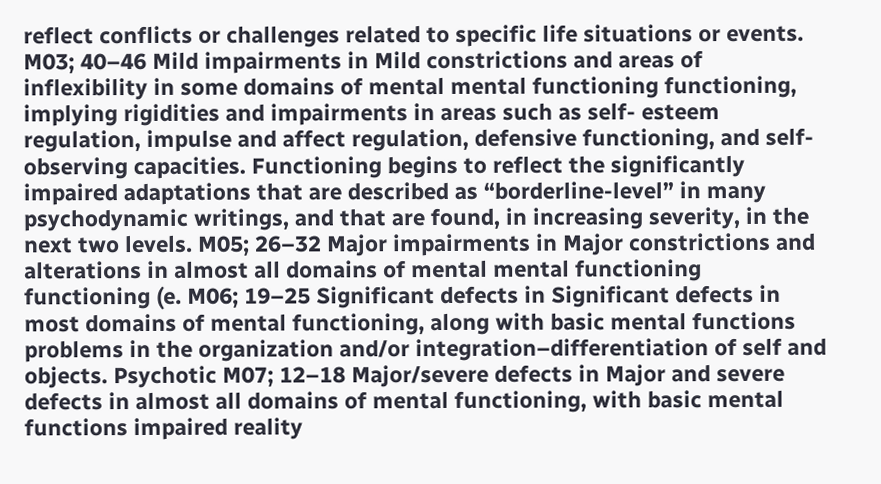reflect conflicts or challenges related to specific life situations or events. M03; 40–46 Mild impairments in Mild constrictions and areas of inflexibility in some domains of mental mental functioning functioning, implying rigidities and impairments in areas such as self- esteem regulation, impulse and affect regulation, defensive functioning, and self-observing capacities. Functioning begins to reflect the significantly impaired adaptations that are described as “borderline-level” in many psychodynamic writings, and that are found, in increasing severity, in the next two levels. M05; 26–32 Major impairments in Major constrictions and alterations in almost all domains of mental mental functioning functioning (e. M06; 19–25 Significant defects in Significant defects in most domains of mental functioning, along with basic mental functions problems in the organization and/or integration–differentiation of self and objects. Psychotic M07; 12–18 Major/severe defects in Major and severe defects in almost all domains of mental functioning, with basic mental functions impaired reality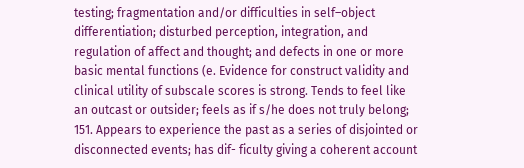testing; fragmentation and/or difficulties in self–object differentiation; disturbed perception, integration, and regulation of affect and thought; and defects in one or more basic mental functions (e. Evidence for construct validity and clinical utility of subscale scores is strong. Tends to feel like an outcast or outsider; feels as if s/he does not truly belong; 151. Appears to experience the past as a series of disjointed or disconnected events; has dif- ficulty giving a coherent account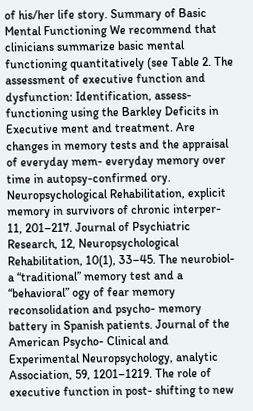of his/her life story. Summary of Basic Mental Functioning We recommend that clinicians summarize basic mental functioning quantitatively (see Table 2. The assessment of executive function and dysfunction: Identification, assess- functioning using the Barkley Deficits in Executive ment and treatment. Are changes in memory tests and the appraisal of everyday mem- everyday memory over time in autopsy-confirmed ory. Neuropsychological Rehabilitation, explicit memory in survivors of chronic interper- 11, 201–217. Journal of Psychiatric Research, 12, Neuropsychological Rehabilitation, 10(1), 33–45. The neurobiol- a “traditional” memory test and a “behavioral” ogy of fear memory reconsolidation and psycho- memory battery in Spanish patients. Journal of the American Psycho- Clinical and Experimental Neuropsychology, analytic Association, 59, 1201–1219. The role of executive function in post- shifting to new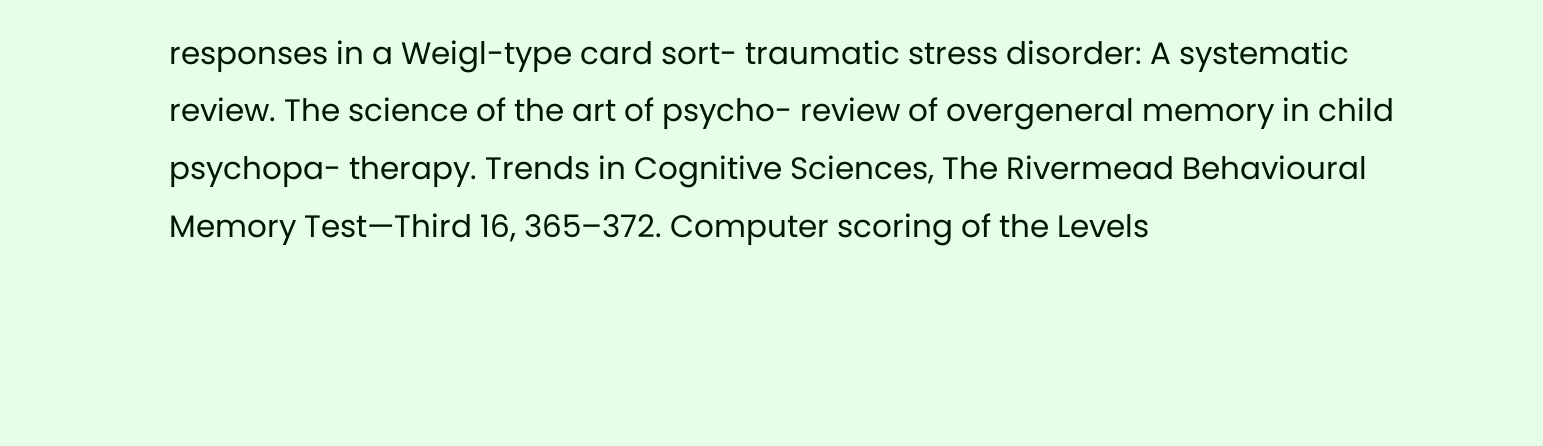responses in a Weigl-type card sort- traumatic stress disorder: A systematic review. The science of the art of psycho- review of overgeneral memory in child psychopa- therapy. Trends in Cognitive Sciences, The Rivermead Behavioural Memory Test—Third 16, 365–372. Computer scoring of the Levels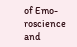of Emo- roscience and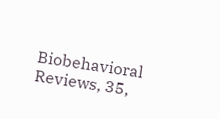Biobehavioral Reviews, 35,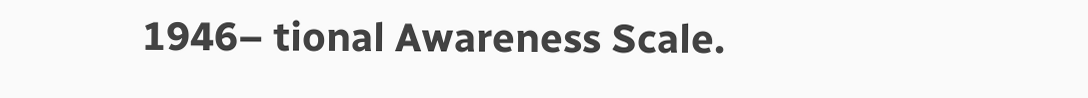1946– tional Awareness Scale.